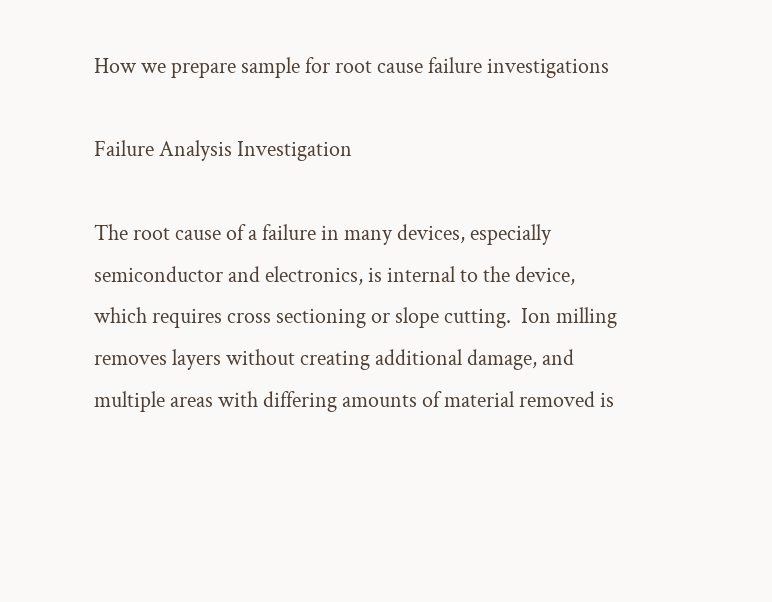How we prepare sample for root cause failure investigations

Failure Analysis Investigation

The root cause of a failure in many devices, especially semiconductor and electronics, is internal to the device, which requires cross sectioning or slope cutting.  Ion milling removes layers without creating additional damage, and multiple areas with differing amounts of material removed is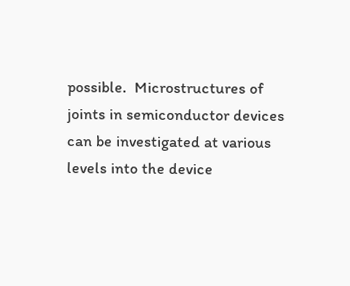possible.  Microstructures of joints in semiconductor devices can be investigated at various levels into the device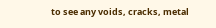to see any voids, cracks, metal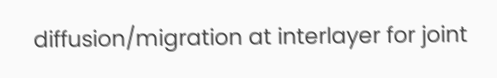diffusion/migration at interlayer for joint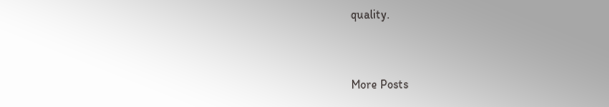quality.


More Posts